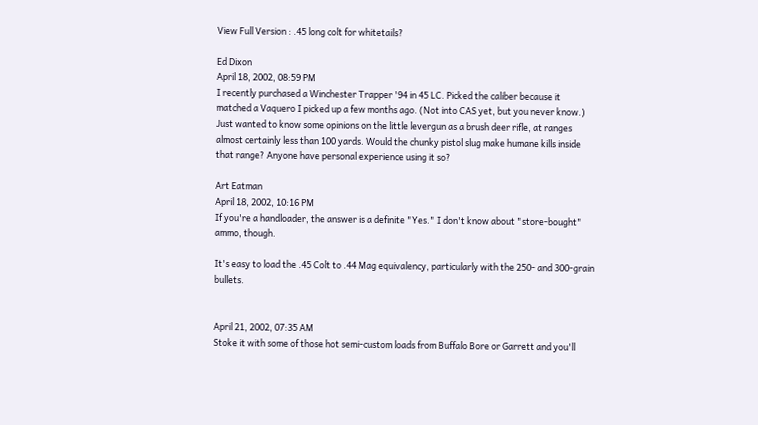View Full Version : .45 long colt for whitetails?

Ed Dixon
April 18, 2002, 08:59 PM
I recently purchased a Winchester Trapper '94 in 45 LC. Picked the caliber because it matched a Vaquero I picked up a few months ago. (Not into CAS yet, but you never know.) Just wanted to know some opinions on the little levergun as a brush deer rifle, at ranges almost certainly less than 100 yards. Would the chunky pistol slug make humane kills inside that range? Anyone have personal experience using it so?

Art Eatman
April 18, 2002, 10:16 PM
If you're a handloader, the answer is a definite "Yes." I don't know about "store-bought" ammo, though.

It's easy to load the .45 Colt to .44 Mag equivalency, particularly with the 250- and 300-grain bullets.


April 21, 2002, 07:35 AM
Stoke it with some of those hot semi-custom loads from Buffalo Bore or Garrett and you'll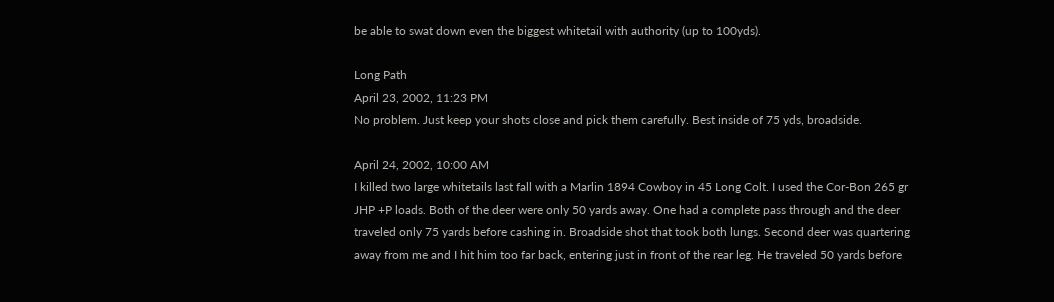be able to swat down even the biggest whitetail with authority (up to 100yds).

Long Path
April 23, 2002, 11:23 PM
No problem. Just keep your shots close and pick them carefully. Best inside of 75 yds, broadside.

April 24, 2002, 10:00 AM
I killed two large whitetails last fall with a Marlin 1894 Cowboy in 45 Long Colt. I used the Cor-Bon 265 gr JHP +P loads. Both of the deer were only 50 yards away. One had a complete pass through and the deer traveled only 75 yards before cashing in. Broadside shot that took both lungs. Second deer was quartering away from me and I hit him too far back, entering just in front of the rear leg. He traveled 50 yards before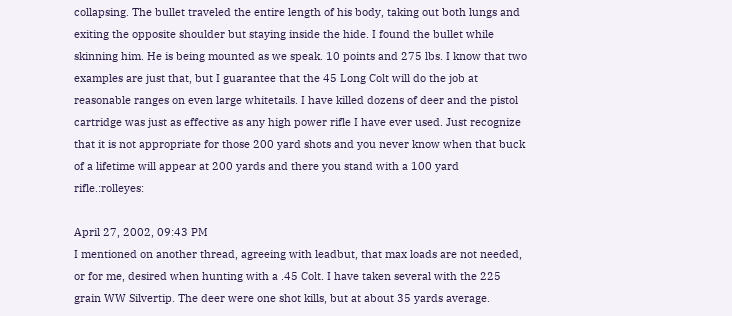collapsing. The bullet traveled the entire length of his body, taking out both lungs and exiting the opposite shoulder but staying inside the hide. I found the bullet while skinning him. He is being mounted as we speak. 10 points and 275 lbs. I know that two examples are just that, but I guarantee that the 45 Long Colt will do the job at reasonable ranges on even large whitetails. I have killed dozens of deer and the pistol cartridge was just as effective as any high power rifle I have ever used. Just recognize that it is not appropriate for those 200 yard shots and you never know when that buck of a lifetime will appear at 200 yards and there you stand with a 100 yard rifle.:rolleyes:

April 27, 2002, 09:43 PM
I mentioned on another thread, agreeing with leadbut, that max loads are not needed, or for me, desired when hunting with a .45 Colt. I have taken several with the 225 grain WW Silvertip. The deer were one shot kills, but at about 35 yards average.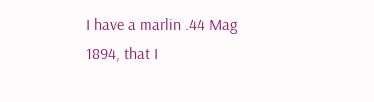I have a marlin .44 Mag 1894, that I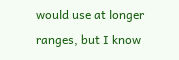would use at longer ranges, but I know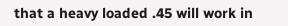that a heavy loaded .45 will work in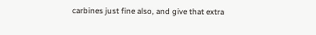carbines just fine also, and give that extra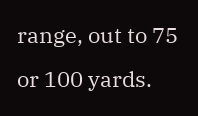range, out to 75 or 100 yards.